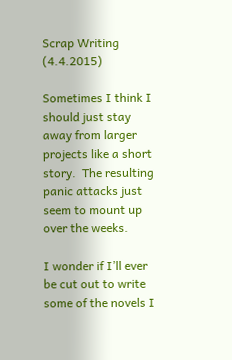Scrap Writing (4.4.2015)

Sometimes I think I should just stay away from larger projects like a short story.  The resulting panic attacks just seem to mount up over the weeks.

I wonder if I’ll ever be cut out to write some of the novels I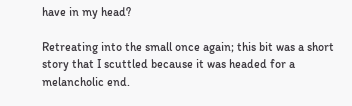have in my head?

Retreating into the small once again; this bit was a short story that I scuttled because it was headed for a melancholic end.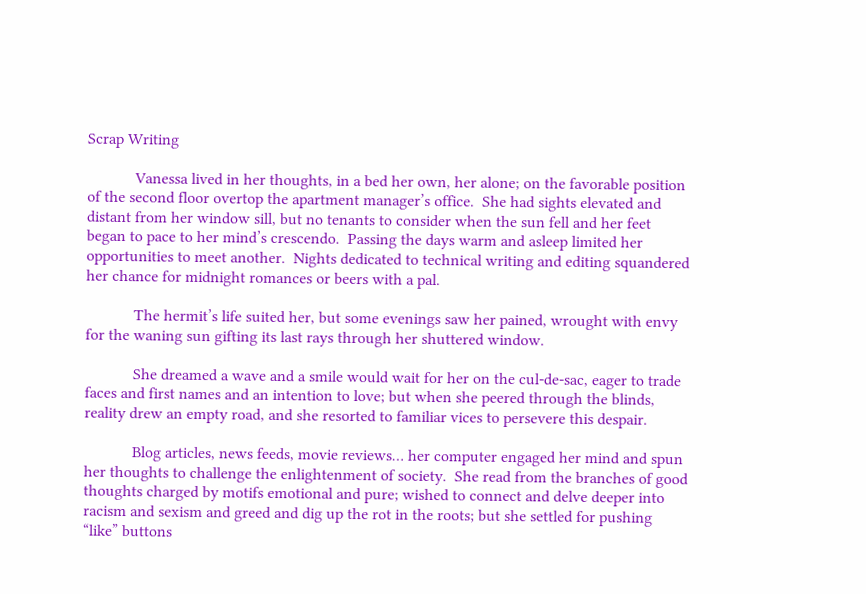Scrap Writing

            Vanessa lived in her thoughts, in a bed her own, her alone; on the favorable position of the second floor overtop the apartment manager’s office.  She had sights elevated and distant from her window sill, but no tenants to consider when the sun fell and her feet began to pace to her mind’s crescendo.  Passing the days warm and asleep limited her opportunities to meet another.  Nights dedicated to technical writing and editing squandered her chance for midnight romances or beers with a pal.

            The hermit’s life suited her, but some evenings saw her pained, wrought with envy for the waning sun gifting its last rays through her shuttered window.

            She dreamed a wave and a smile would wait for her on the cul-de-sac, eager to trade faces and first names and an intention to love; but when she peered through the blinds, reality drew an empty road, and she resorted to familiar vices to persevere this despair.

            Blog articles, news feeds, movie reviews… her computer engaged her mind and spun her thoughts to challenge the enlightenment of society.  She read from the branches of good thoughts charged by motifs emotional and pure; wished to connect and delve deeper into racism and sexism and greed and dig up the rot in the roots; but she settled for pushing “like” buttons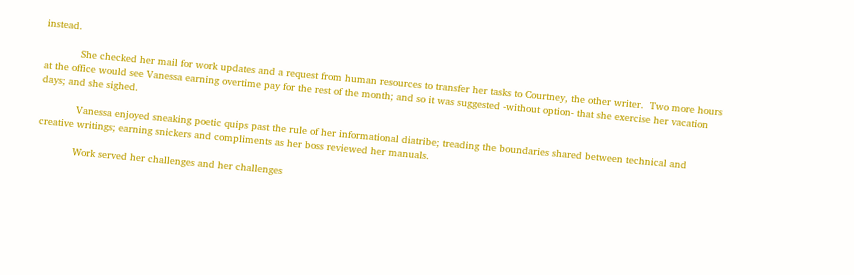instead.

            She checked her mail for work updates and a request from human resources to transfer her tasks to Courtney, the other writer.  Two more hours at the office would see Vanessa earning overtime pay for the rest of the month; and so it was suggested -without option- that she exercise her vacation days; and she sighed.

            Vanessa enjoyed sneaking poetic quips past the rule of her informational diatribe; treading the boundaries shared between technical and creative writings; earning snickers and compliments as her boss reviewed her manuals.

            Work served her challenges and her challenges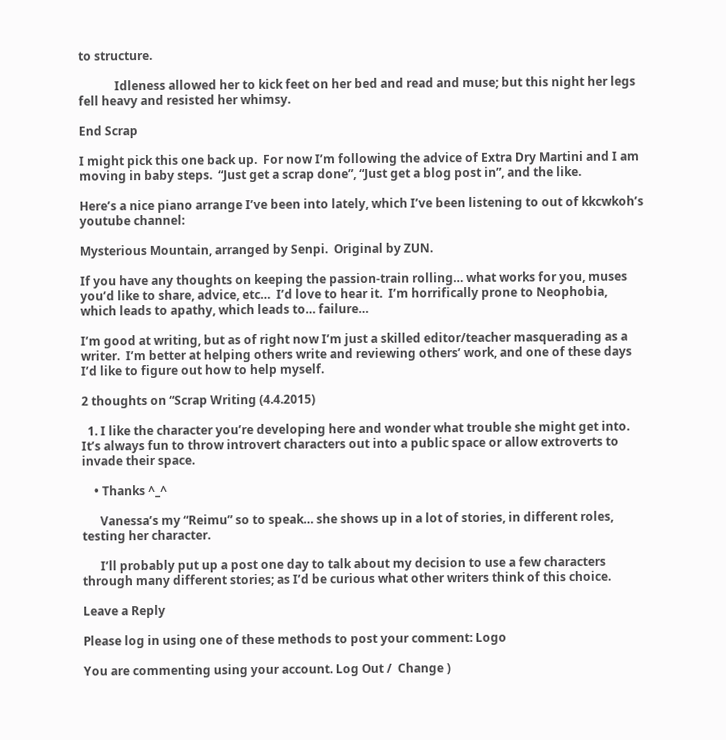to structure.

            Idleness allowed her to kick feet on her bed and read and muse; but this night her legs fell heavy and resisted her whimsy.

End Scrap

I might pick this one back up.  For now I’m following the advice of Extra Dry Martini and I am moving in baby steps.  “Just get a scrap done”, “Just get a blog post in”, and the like.

Here’s a nice piano arrange I’ve been into lately, which I’ve been listening to out of kkcwkoh’s youtube channel:

Mysterious Mountain, arranged by Senpi.  Original by ZUN.

If you have any thoughts on keeping the passion-train rolling… what works for you, muses you’d like to share, advice, etc…  I’d love to hear it.  I’m horrifically prone to Neophobia, which leads to apathy, which leads to… failure…

I’m good at writing, but as of right now I’m just a skilled editor/teacher masquerading as a writer.  I’m better at helping others write and reviewing others’ work, and one of these days I’d like to figure out how to help myself.

2 thoughts on “Scrap Writing (4.4.2015)

  1. I like the character you’re developing here and wonder what trouble she might get into. It’s always fun to throw introvert characters out into a public space or allow extroverts to invade their space.

    • Thanks ^_^

      Vanessa’s my “Reimu” so to speak… she shows up in a lot of stories, in different roles, testing her character.

      I’ll probably put up a post one day to talk about my decision to use a few characters through many different stories; as I’d be curious what other writers think of this choice.

Leave a Reply

Please log in using one of these methods to post your comment: Logo

You are commenting using your account. Log Out /  Change )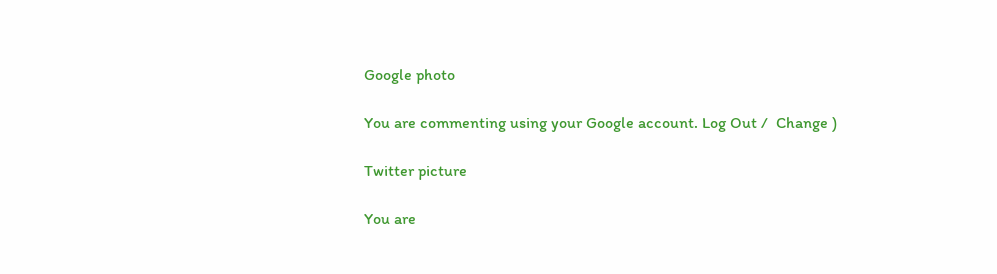Google photo

You are commenting using your Google account. Log Out /  Change )

Twitter picture

You are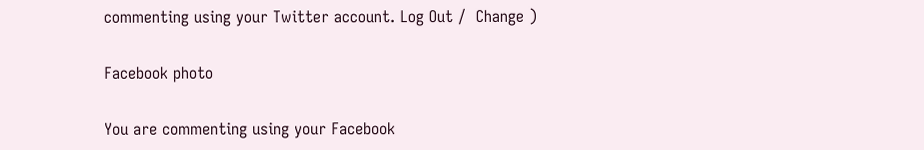commenting using your Twitter account. Log Out /  Change )

Facebook photo

You are commenting using your Facebook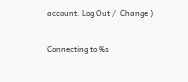account. Log Out /  Change )

Connecting to %s